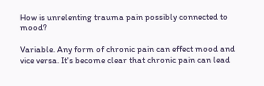How is unrelenting trauma pain possibly connected to mood?

Variable. Any form of chronic pain can effect mood and vice versa. It's become clear that chronic pain can lead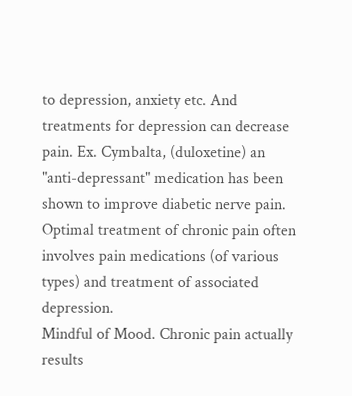to depression, anxiety etc. And treatments for depression can decrease pain. Ex. Cymbalta, (duloxetine) an "anti-depressant" medication has been shown to improve diabetic nerve pain. Optimal treatment of chronic pain often involves pain medications (of various types) and treatment of associated depression.
Mindful of Mood. Chronic pain actually results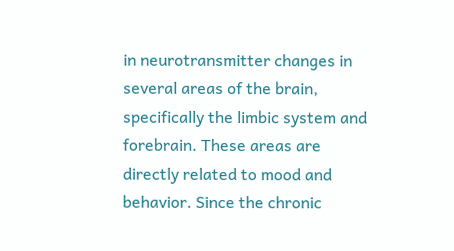in neurotransmitter changes in several areas of the brain, specifically the limbic system and forebrain. These areas are directly related to mood and behavior. Since the chronic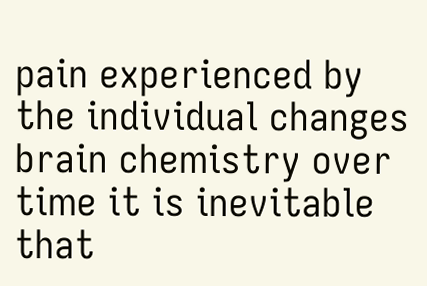pain experienced by the individual changes brain chemistry over time it is inevitable that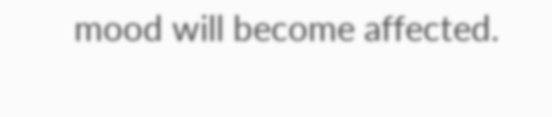mood will become affected.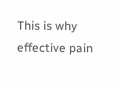This is why effective pain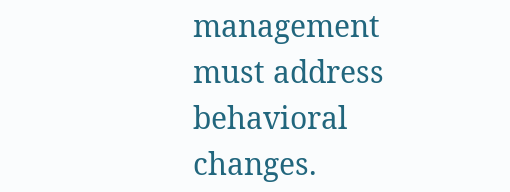management must address behavioral changes.